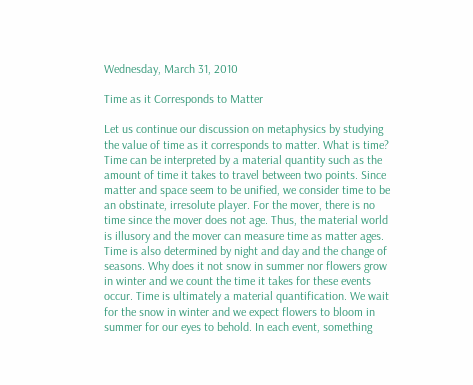Wednesday, March 31, 2010

Time as it Corresponds to Matter

Let us continue our discussion on metaphysics by studying the value of time as it corresponds to matter. What is time? Time can be interpreted by a material quantity such as the amount of time it takes to travel between two points. Since matter and space seem to be unified, we consider time to be an obstinate, irresolute player. For the mover, there is no time since the mover does not age. Thus, the material world is illusory and the mover can measure time as matter ages. Time is also determined by night and day and the change of seasons. Why does it not snow in summer nor flowers grow in winter and we count the time it takes for these events occur. Time is ultimately a material quantification. We wait for the snow in winter and we expect flowers to bloom in summer for our eyes to behold. In each event, something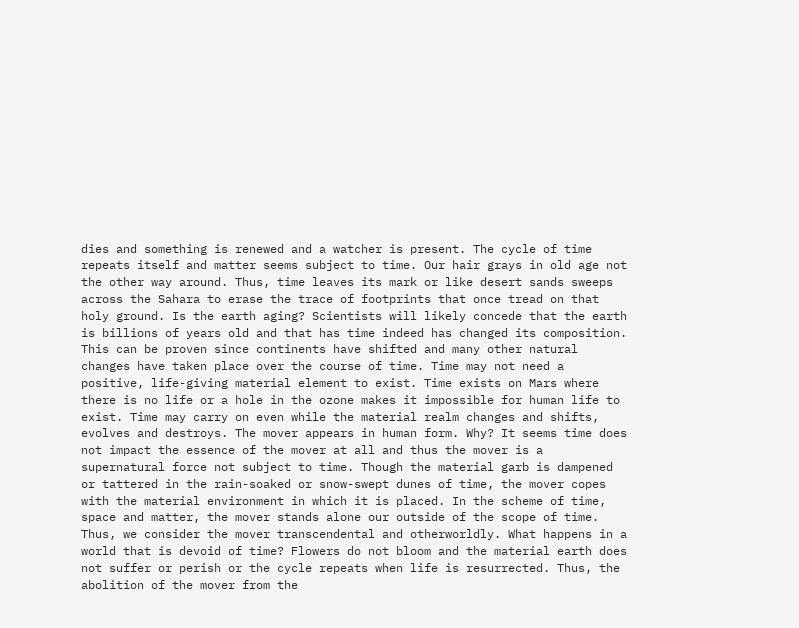dies and something is renewed and a watcher is present. The cycle of time repeats itself and matter seems subject to time. Our hair grays in old age not the other way around. Thus, time leaves its mark or like desert sands sweeps across the Sahara to erase the trace of footprints that once tread on that holy ground. Is the earth aging? Scientists will likely concede that the earth is billions of years old and that has time indeed has changed its composition. This can be proven since continents have shifted and many other natural changes have taken place over the course of time. Time may not need a positive, life-giving material element to exist. Time exists on Mars where there is no life or a hole in the ozone makes it impossible for human life to exist. Time may carry on even while the material realm changes and shifts, evolves and destroys. The mover appears in human form. Why? It seems time does not impact the essence of the mover at all and thus the mover is a supernatural force not subject to time. Though the material garb is dampened or tattered in the rain-soaked or snow-swept dunes of time, the mover copes with the material environment in which it is placed. In the scheme of time, space and matter, the mover stands alone our outside of the scope of time. Thus, we consider the mover transcendental and otherworldly. What happens in a world that is devoid of time? Flowers do not bloom and the material earth does not suffer or perish or the cycle repeats when life is resurrected. Thus, the abolition of the mover from the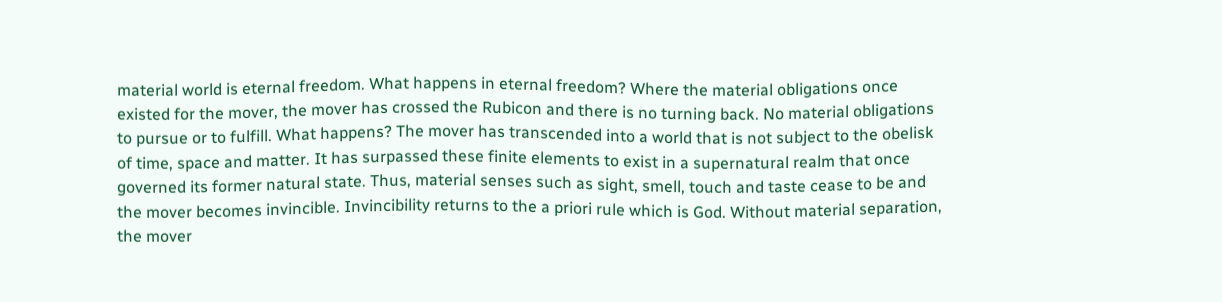material world is eternal freedom. What happens in eternal freedom? Where the material obligations once existed for the mover, the mover has crossed the Rubicon and there is no turning back. No material obligations to pursue or to fulfill. What happens? The mover has transcended into a world that is not subject to the obelisk of time, space and matter. It has surpassed these finite elements to exist in a supernatural realm that once governed its former natural state. Thus, material senses such as sight, smell, touch and taste cease to be and the mover becomes invincible. Invincibility returns to the a priori rule which is God. Without material separation, the mover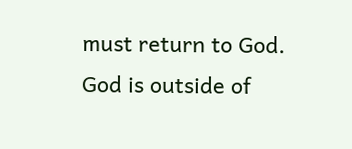must return to God. God is outside of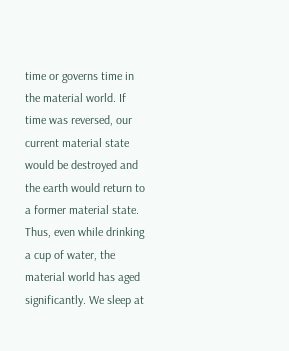time or governs time in the material world. If time was reversed, our current material state would be destroyed and the earth would return to a former material state. Thus, even while drinking a cup of water, the material world has aged significantly. We sleep at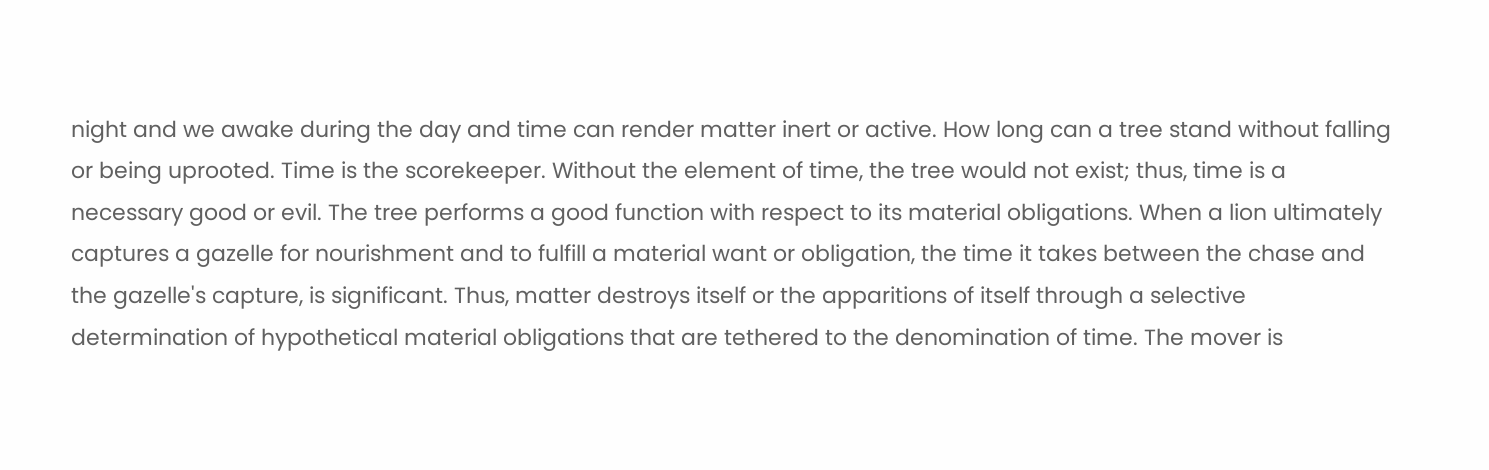night and we awake during the day and time can render matter inert or active. How long can a tree stand without falling or being uprooted. Time is the scorekeeper. Without the element of time, the tree would not exist; thus, time is a necessary good or evil. The tree performs a good function with respect to its material obligations. When a lion ultimately captures a gazelle for nourishment and to fulfill a material want or obligation, the time it takes between the chase and the gazelle's capture, is significant. Thus, matter destroys itself or the apparitions of itself through a selective determination of hypothetical material obligations that are tethered to the denomination of time. The mover is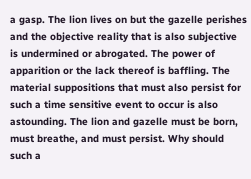a gasp. The lion lives on but the gazelle perishes and the objective reality that is also subjective is undermined or abrogated. The power of apparition or the lack thereof is baffling. The material suppositions that must also persist for such a time sensitive event to occur is also astounding. The lion and gazelle must be born, must breathe, and must persist. Why should such a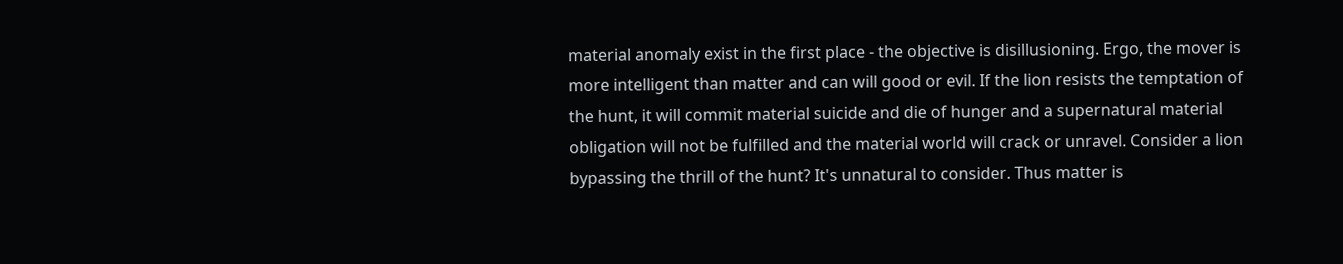material anomaly exist in the first place - the objective is disillusioning. Ergo, the mover is more intelligent than matter and can will good or evil. If the lion resists the temptation of the hunt, it will commit material suicide and die of hunger and a supernatural material obligation will not be fulfilled and the material world will crack or unravel. Consider a lion bypassing the thrill of the hunt? It's unnatural to consider. Thus matter is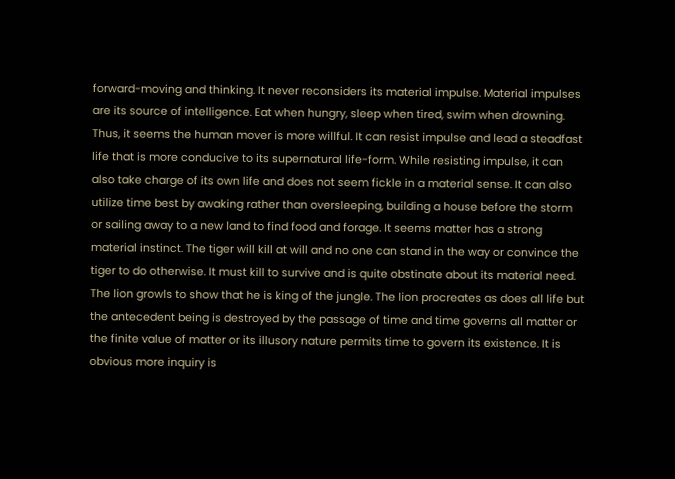forward-moving and thinking. It never reconsiders its material impulse. Material impulses are its source of intelligence. Eat when hungry, sleep when tired, swim when drowning. Thus, it seems the human mover is more willful. It can resist impulse and lead a steadfast life that is more conducive to its supernatural life-form. While resisting impulse, it can also take charge of its own life and does not seem fickle in a material sense. It can also utilize time best by awaking rather than oversleeping, building a house before the storm or sailing away to a new land to find food and forage. It seems matter has a strong material instinct. The tiger will kill at will and no one can stand in the way or convince the tiger to do otherwise. It must kill to survive and is quite obstinate about its material need. The lion growls to show that he is king of the jungle. The lion procreates as does all life but the antecedent being is destroyed by the passage of time and time governs all matter or the finite value of matter or its illusory nature permits time to govern its existence. It is obvious more inquiry is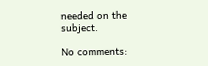needed on the subject.

No comments: